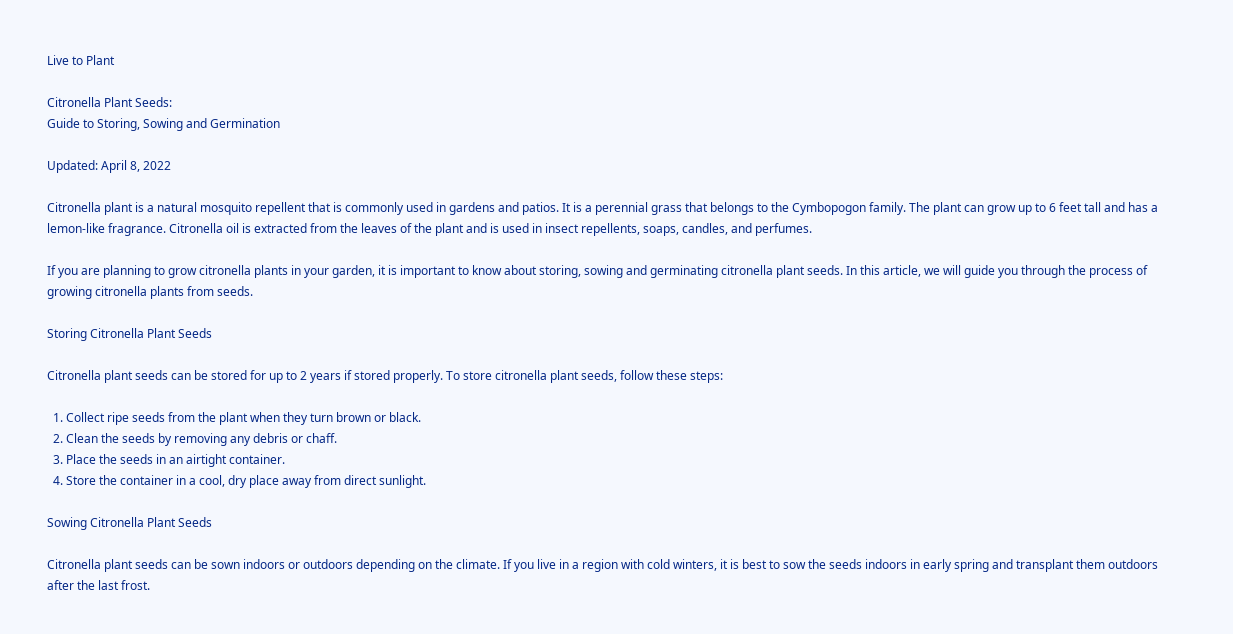Live to Plant

Citronella Plant Seeds:
Guide to Storing, Sowing and Germination

Updated: April 8, 2022

Citronella plant is a natural mosquito repellent that is commonly used in gardens and patios. It is a perennial grass that belongs to the Cymbopogon family. The plant can grow up to 6 feet tall and has a lemon-like fragrance. Citronella oil is extracted from the leaves of the plant and is used in insect repellents, soaps, candles, and perfumes.

If you are planning to grow citronella plants in your garden, it is important to know about storing, sowing and germinating citronella plant seeds. In this article, we will guide you through the process of growing citronella plants from seeds.

Storing Citronella Plant Seeds

Citronella plant seeds can be stored for up to 2 years if stored properly. To store citronella plant seeds, follow these steps:

  1. Collect ripe seeds from the plant when they turn brown or black.
  2. Clean the seeds by removing any debris or chaff.
  3. Place the seeds in an airtight container.
  4. Store the container in a cool, dry place away from direct sunlight.

Sowing Citronella Plant Seeds

Citronella plant seeds can be sown indoors or outdoors depending on the climate. If you live in a region with cold winters, it is best to sow the seeds indoors in early spring and transplant them outdoors after the last frost.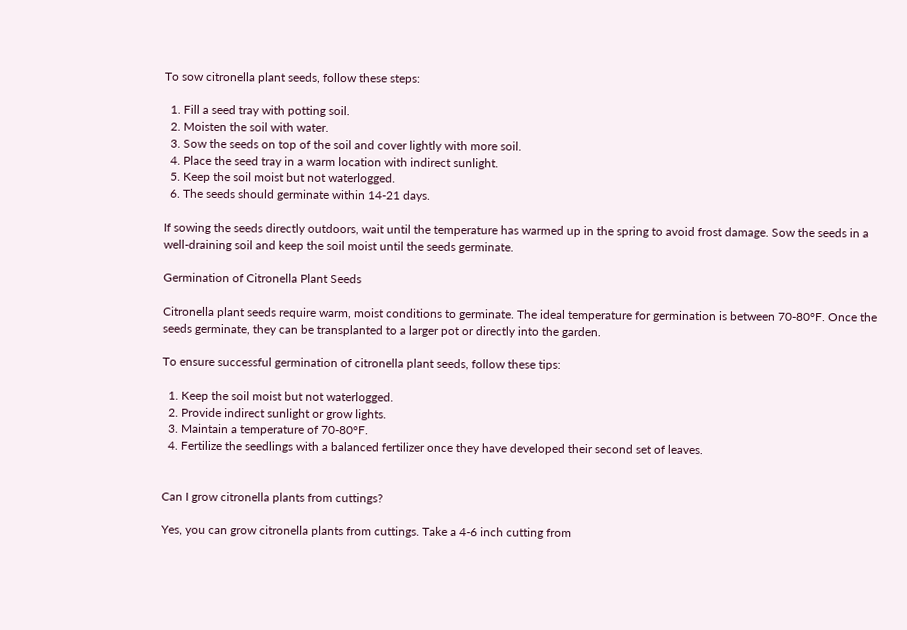To sow citronella plant seeds, follow these steps:

  1. Fill a seed tray with potting soil.
  2. Moisten the soil with water.
  3. Sow the seeds on top of the soil and cover lightly with more soil.
  4. Place the seed tray in a warm location with indirect sunlight.
  5. Keep the soil moist but not waterlogged.
  6. The seeds should germinate within 14-21 days.

If sowing the seeds directly outdoors, wait until the temperature has warmed up in the spring to avoid frost damage. Sow the seeds in a well-draining soil and keep the soil moist until the seeds germinate.

Germination of Citronella Plant Seeds

Citronella plant seeds require warm, moist conditions to germinate. The ideal temperature for germination is between 70-80°F. Once the seeds germinate, they can be transplanted to a larger pot or directly into the garden.

To ensure successful germination of citronella plant seeds, follow these tips:

  1. Keep the soil moist but not waterlogged.
  2. Provide indirect sunlight or grow lights.
  3. Maintain a temperature of 70-80°F.
  4. Fertilize the seedlings with a balanced fertilizer once they have developed their second set of leaves.


Can I grow citronella plants from cuttings?

Yes, you can grow citronella plants from cuttings. Take a 4-6 inch cutting from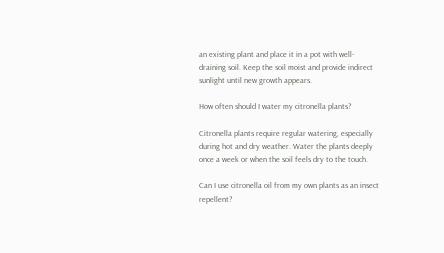an existing plant and place it in a pot with well-draining soil. Keep the soil moist and provide indirect sunlight until new growth appears.

How often should I water my citronella plants?

Citronella plants require regular watering, especially during hot and dry weather. Water the plants deeply once a week or when the soil feels dry to the touch.

Can I use citronella oil from my own plants as an insect repellent?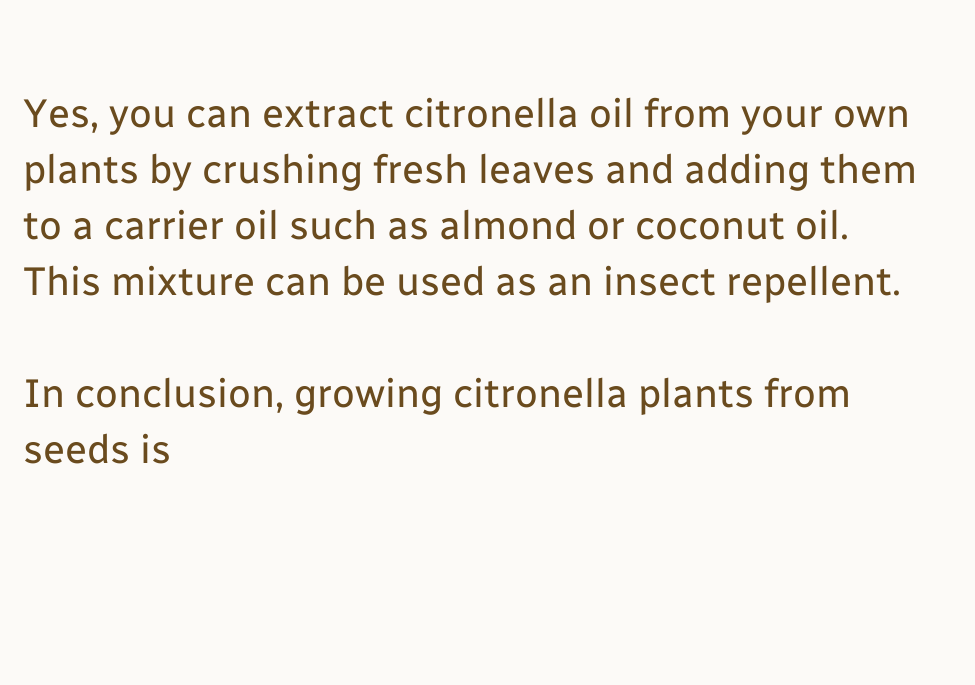Yes, you can extract citronella oil from your own plants by crushing fresh leaves and adding them to a carrier oil such as almond or coconut oil. This mixture can be used as an insect repellent.

In conclusion, growing citronella plants from seeds is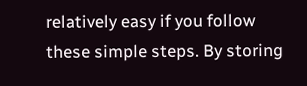relatively easy if you follow these simple steps. By storing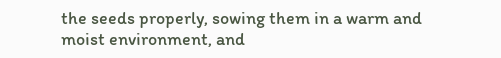the seeds properly, sowing them in a warm and moist environment, and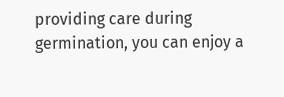providing care during germination, you can enjoy a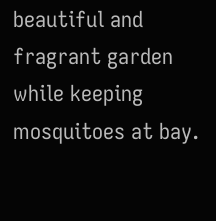beautiful and fragrant garden while keeping mosquitoes at bay.